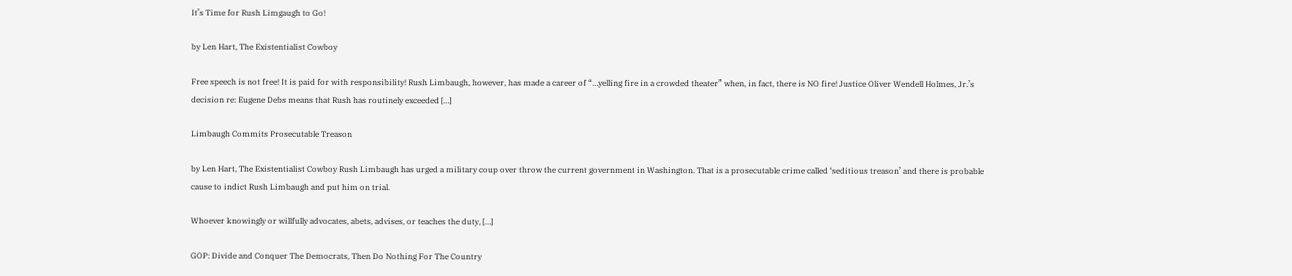It’s Time for Rush Limgaugh to Go!

by Len Hart, The Existentialist Cowboy

Free speech is not free! It is paid for with responsibility! Rush Limbaugh, however, has made a career of “…yelling fire in a crowded theater” when, in fact, there is NO fire! Justice Oliver Wendell Holmes, Jr.’s decision re: Eugene Debs means that Rush has routinely exceeded […]

Limbaugh Commits Prosecutable Treason

by Len Hart, The Existentialist Cowboy Rush Limbaugh has urged a military coup over throw the current government in Washington. That is a prosecutable crime called ‘seditious treason’ and there is probable cause to indict Rush Limbaugh and put him on trial.

Whoever knowingly or willfully advocates, abets, advises, or teaches the duty, […]

GOP: Divide and Conquer The Democrats, Then Do Nothing For The Country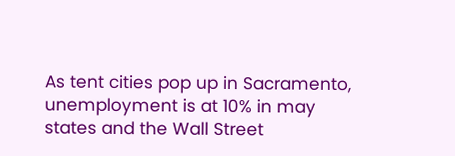As tent cities pop up in Sacramento, unemployment is at 10% in may states and the Wall Street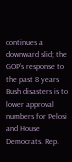continues a downward slid; the GOP’s response to the past 8 years Bush disasters is to lower approval numbers for Pelosi and House Democrats. Rep.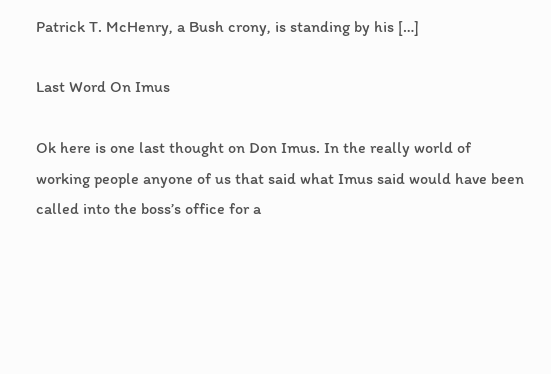Patrick T. McHenry, a Bush crony, is standing by his […]

Last Word On Imus

Ok here is one last thought on Don Imus. In the really world of working people anyone of us that said what Imus said would have been called into the boss’s office for a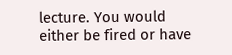lecture. You would either be fired or have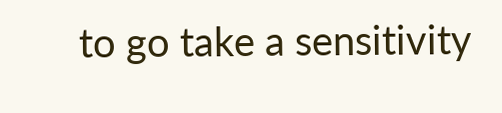to go take a sensitivity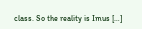class. So the reality is Imus […]